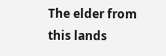The elder from this lands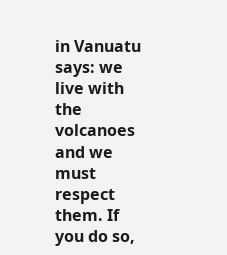in Vanuatu says: we live with the volcanoes and we must respect them. If you do so,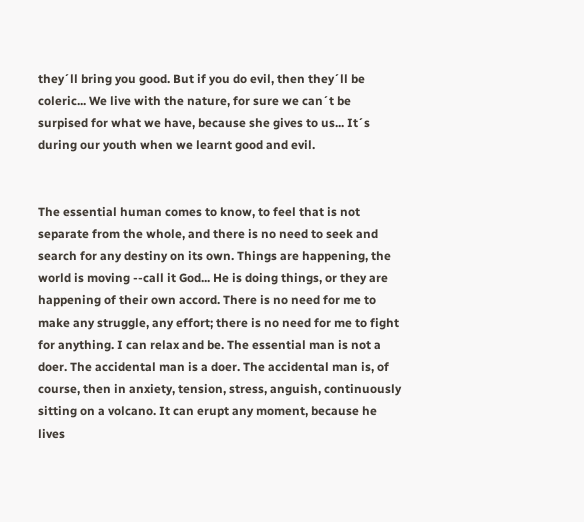they´ll bring you good. But if you do evil, then they´ll be coleric... We live with the nature, for sure we can´t be surpised for what we have, because she gives to us... It´s during our youth when we learnt good and evil.


The essential human comes to know, to feel that is not separate from the whole, and there is no need to seek and search for any destiny on its own. Things are happening, the world is moving --call it God... He is doing things, or they are happening of their own accord. There is no need for me to make any struggle, any effort; there is no need for me to fight for anything. I can relax and be. The essential man is not a doer. The accidental man is a doer. The accidental man is, of course, then in anxiety, tension, stress, anguish, continuously sitting on a volcano. It can erupt any moment, because he lives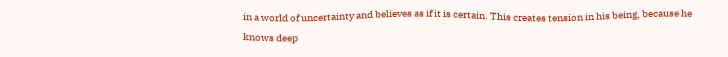in a world of uncertainty and believes as if it is certain. This creates tension in his being, because he knows deep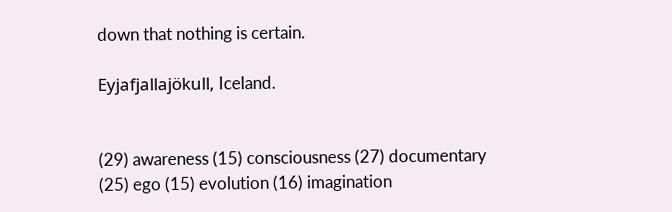down that nothing is certain.

Eyjafjallajökull, Iceland.


(29) awareness (15) consciousness (27) documentary (25) ego (15) evolution (16) imagination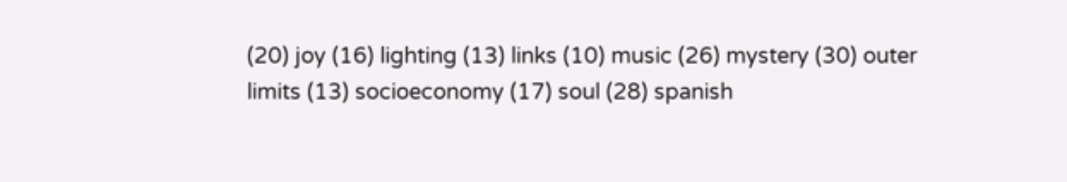(20) joy (16) lighting (13) links (10) music (26) mystery (30) outer limits (13) socioeconomy (17) soul (28) spanish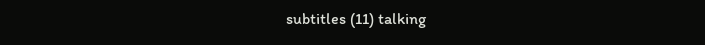subtitles (11) talking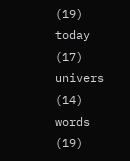(19) today (17) univers (14) words (19)